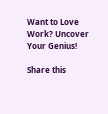Want to Love Work? Uncover Your Genius!

Share this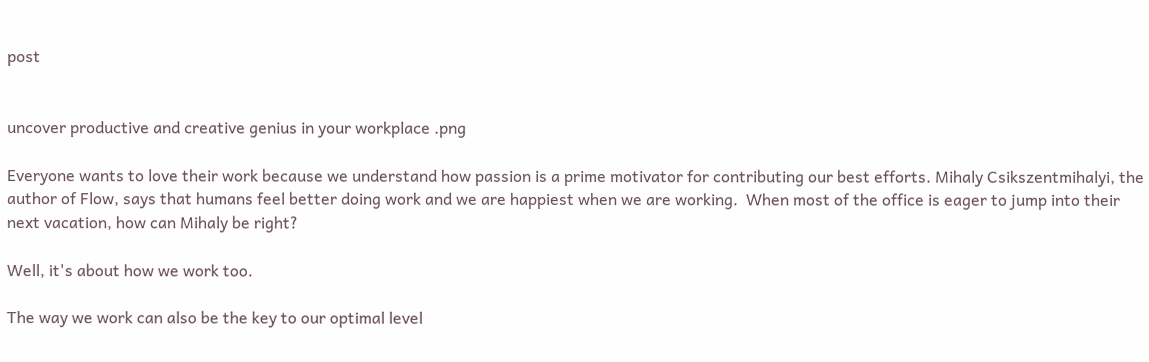post


uncover productive and creative genius in your workplace .png

Everyone wants to love their work because we understand how passion is a prime motivator for contributing our best efforts. Mihaly Csikszentmihalyi, the author of Flow, says that humans feel better doing work and we are happiest when we are working.  When most of the office is eager to jump into their next vacation, how can Mihaly be right?

Well, it's about how we work too.

The way we work can also be the key to our optimal level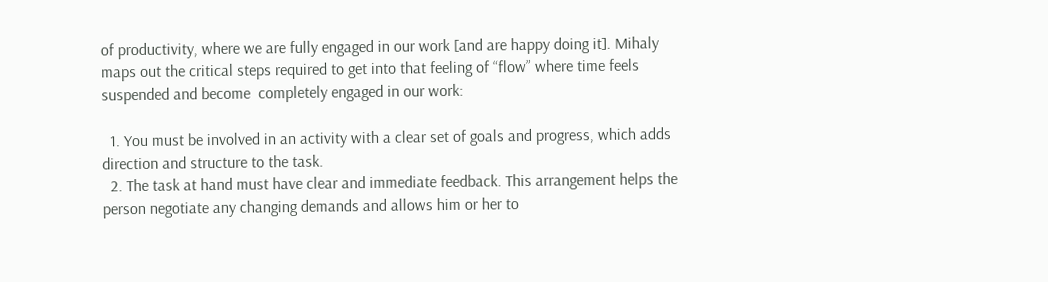of productivity, where we are fully engaged in our work [and are happy doing it]. Mihaly maps out the critical steps required to get into that feeling of “flow” where time feels suspended and become  completely engaged in our work:

  1. You must be involved in an activity with a clear set of goals and progress, which adds direction and structure to the task.
  2. The task at hand must have clear and immediate feedback. This arrangement helps the person negotiate any changing demands and allows him or her to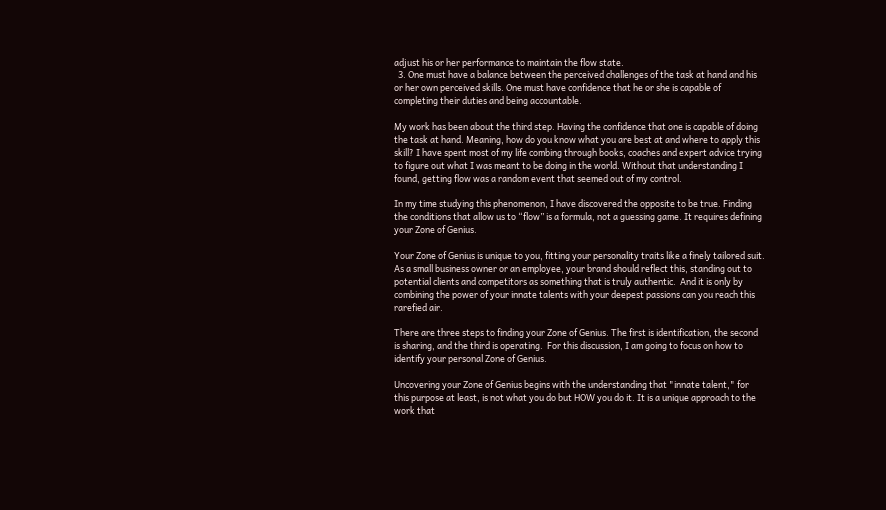adjust his or her performance to maintain the flow state.
  3. One must have a balance between the perceived challenges of the task at hand and his or her own perceived skills. One must have confidence that he or she is capable of completing their duties and being accountable.

My work has been about the third step. Having the confidence that one is capable of doing the task at hand. Meaning, how do you know what you are best at and where to apply this skill? I have spent most of my life combing through books, coaches and expert advice trying to figure out what I was meant to be doing in the world. Without that understanding I found, getting flow was a random event that seemed out of my control.

In my time studying this phenomenon, I have discovered the opposite to be true. Finding the conditions that allow us to “flow” is a formula, not a guessing game. It requires defining your Zone of Genius.

Your Zone of Genius is unique to you, fitting your personality traits like a finely tailored suit.  As a small business owner or an employee, your brand should reflect this, standing out to potential clients and competitors as something that is truly authentic.  And it is only by combining the power of your innate talents with your deepest passions can you reach this rarefied air.

There are three steps to finding your Zone of Genius. The first is identification, the second is sharing, and the third is operating.  For this discussion, I am going to focus on how to identify your personal Zone of Genius.

Uncovering your Zone of Genius begins with the understanding that "innate talent," for this purpose at least, is not what you do but HOW you do it. It is a unique approach to the work that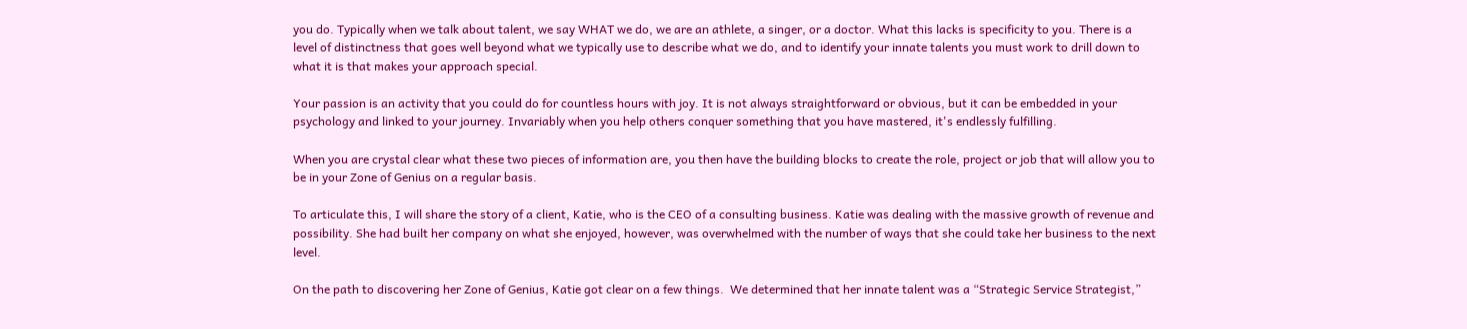you do. Typically when we talk about talent, we say WHAT we do, we are an athlete, a singer, or a doctor. What this lacks is specificity to you. There is a level of distinctness that goes well beyond what we typically use to describe what we do, and to identify your innate talents you must work to drill down to what it is that makes your approach special.

Your passion is an activity that you could do for countless hours with joy. It is not always straightforward or obvious, but it can be embedded in your psychology and linked to your journey. Invariably when you help others conquer something that you have mastered, it's endlessly fulfilling.

When you are crystal clear what these two pieces of information are, you then have the building blocks to create the role, project or job that will allow you to be in your Zone of Genius on a regular basis.

To articulate this, I will share the story of a client, Katie, who is the CEO of a consulting business. Katie was dealing with the massive growth of revenue and possibility. She had built her company on what she enjoyed, however, was overwhelmed with the number of ways that she could take her business to the next level.

On the path to discovering her Zone of Genius, Katie got clear on a few things.  We determined that her innate talent was a “Strategic Service Strategist,”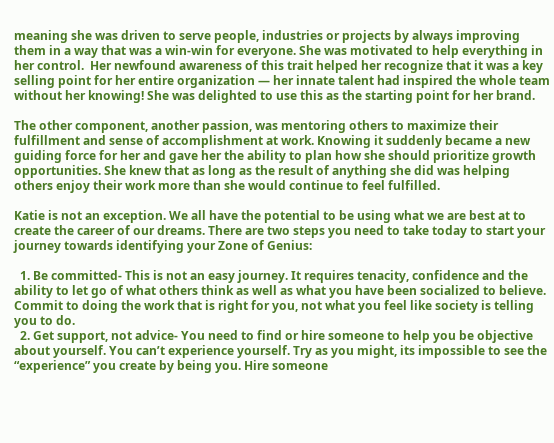meaning she was driven to serve people, industries or projects by always improving them in a way that was a win-win for everyone. She was motivated to help everything in her control.  Her newfound awareness of this trait helped her recognize that it was a key selling point for her entire organization — her innate talent had inspired the whole team without her knowing! She was delighted to use this as the starting point for her brand.

The other component, another passion, was mentoring others to maximize their fulfillment and sense of accomplishment at work. Knowing it suddenly became a new guiding force for her and gave her the ability to plan how she should prioritize growth opportunities. She knew that as long as the result of anything she did was helping others enjoy their work more than she would continue to feel fulfilled.

Katie is not an exception. We all have the potential to be using what we are best at to create the career of our dreams. There are two steps you need to take today to start your journey towards identifying your Zone of Genius:

  1. Be committed- This is not an easy journey. It requires tenacity, confidence and the ability to let go of what others think as well as what you have been socialized to believe. Commit to doing the work that is right for you, not what you feel like society is telling you to do.
  2. Get support, not advice- You need to find or hire someone to help you be objective about yourself. You can’t experience yourself. Try as you might, its impossible to see the “experience” you create by being you. Hire someone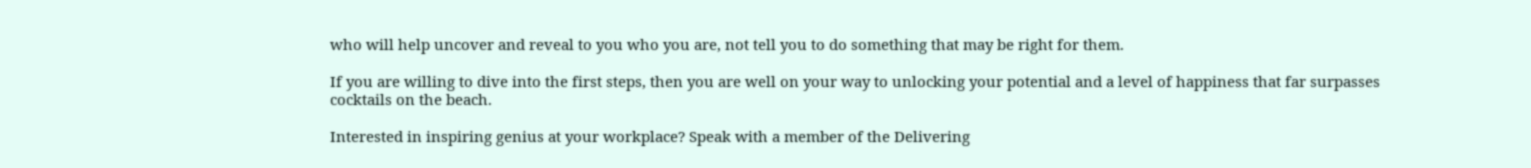who will help uncover and reveal to you who you are, not tell you to do something that may be right for them.

If you are willing to dive into the first steps, then you are well on your way to unlocking your potential and a level of happiness that far surpasses cocktails on the beach.

Interested in inspiring genius at your workplace? Speak with a member of the Delivering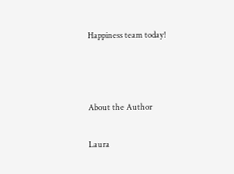Happiness team today!



About the Author

Laura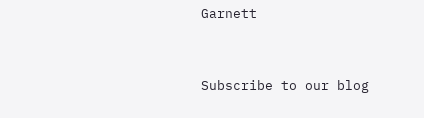Garnett


Subscribe to our blog